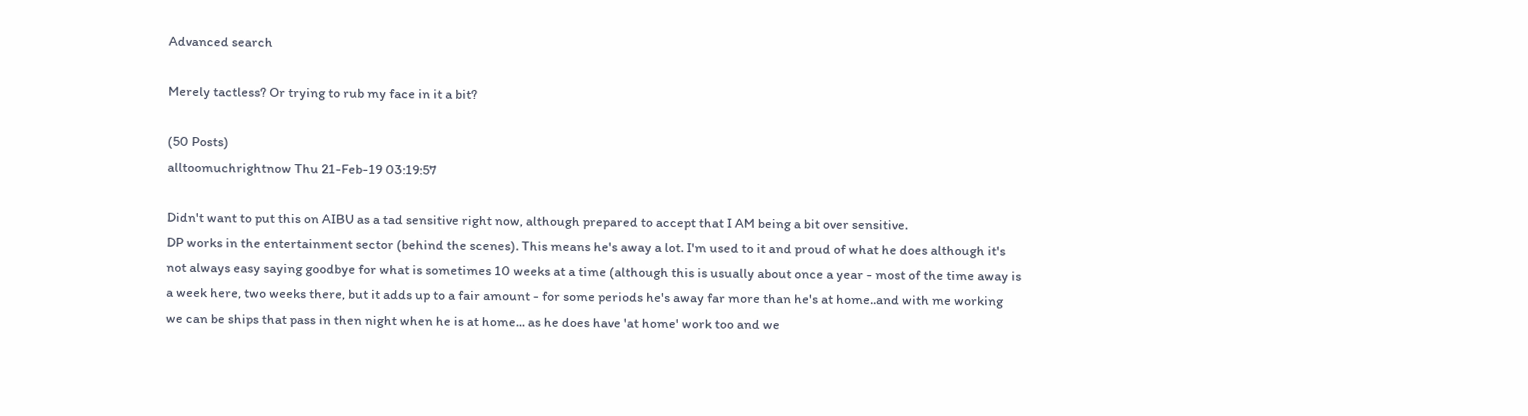Advanced search

Merely tactless? Or trying to rub my face in it a bit?

(50 Posts)
alltoomuchrightnow Thu 21-Feb-19 03:19:57

Didn't want to put this on AIBU as a tad sensitive right now, although prepared to accept that I AM being a bit over sensitive.
DP works in the entertainment sector (behind the scenes). This means he's away a lot. I'm used to it and proud of what he does although it's not always easy saying goodbye for what is sometimes 10 weeks at a time (although this is usually about once a year - most of the time away is a week here, two weeks there, but it adds up to a fair amount - for some periods he's away far more than he's at home..and with me working we can be ships that pass in then night when he is at home... as he does have 'at home' work too and we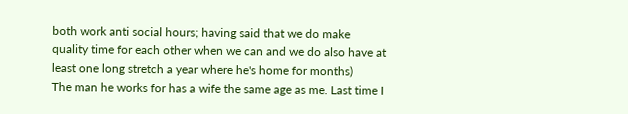both work anti social hours; having said that we do make quality time for each other when we can and we do also have at least one long stretch a year where he's home for months)
The man he works for has a wife the same age as me. Last time I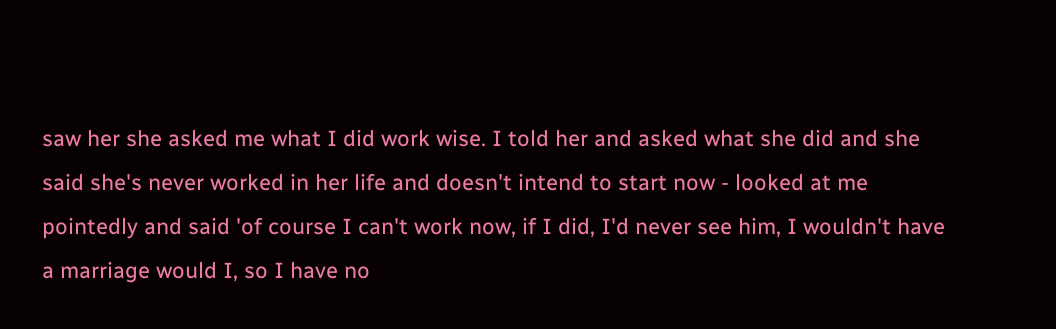saw her she asked me what I did work wise. I told her and asked what she did and she said she's never worked in her life and doesn't intend to start now - looked at me pointedly and said 'of course I can't work now, if I did, I'd never see him, I wouldn't have a marriage would I, so I have no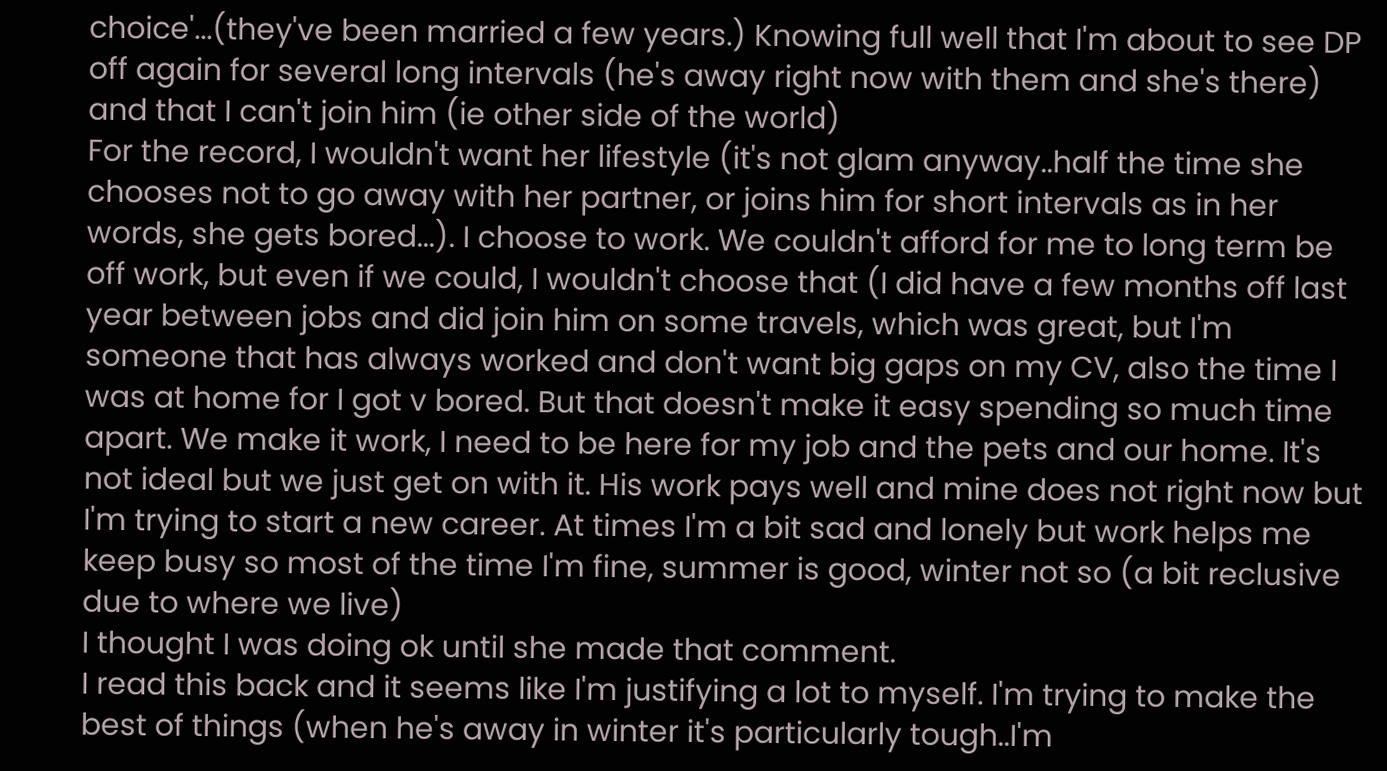choice'...(they've been married a few years.) Knowing full well that I'm about to see DP off again for several long intervals (he's away right now with them and she's there) and that I can't join him (ie other side of the world)
For the record, I wouldn't want her lifestyle (it's not glam anyway..half the time she chooses not to go away with her partner, or joins him for short intervals as in her words, she gets bored...). I choose to work. We couldn't afford for me to long term be off work, but even if we could, I wouldn't choose that (I did have a few months off last year between jobs and did join him on some travels, which was great, but I'm someone that has always worked and don't want big gaps on my CV, also the time I was at home for I got v bored. But that doesn't make it easy spending so much time apart. We make it work, I need to be here for my job and the pets and our home. It's not ideal but we just get on with it. His work pays well and mine does not right now but I'm trying to start a new career. At times I'm a bit sad and lonely but work helps me keep busy so most of the time I'm fine, summer is good, winter not so (a bit reclusive due to where we live)
I thought I was doing ok until she made that comment.
I read this back and it seems like I'm justifying a lot to myself. I'm trying to make the best of things (when he's away in winter it's particularly tough..I'm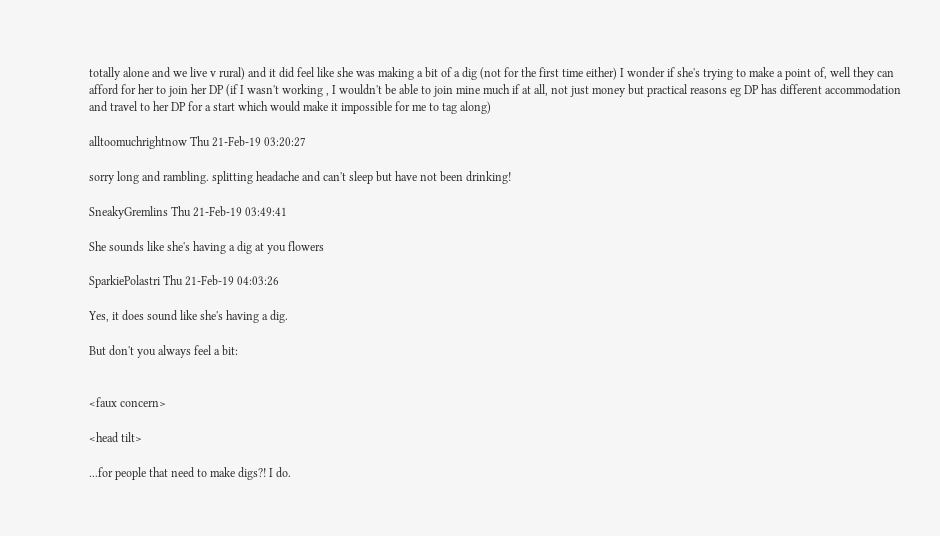totally alone and we live v rural) and it did feel like she was making a bit of a dig (not for the first time either) I wonder if she's trying to make a point of, well they can afford for her to join her DP (if I wasn't working , I wouldn't be able to join mine much if at all, not just money but practical reasons eg DP has different accommodation and travel to her DP for a start which would make it impossible for me to tag along)

alltoomuchrightnow Thu 21-Feb-19 03:20:27

sorry long and rambling. splitting headache and can't sleep but have not been drinking!

SneakyGremlins Thu 21-Feb-19 03:49:41

She sounds like she's having a dig at you flowers

SparkiePolastri Thu 21-Feb-19 04:03:26

Yes, it does sound like she's having a dig.

But don't you always feel a bit:


<faux concern>

<head tilt>

...for people that need to make digs?! I do.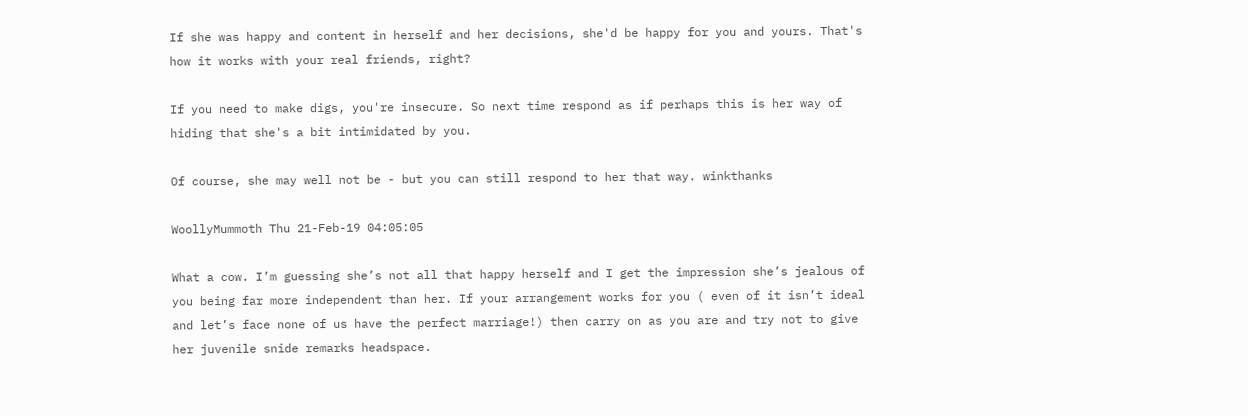If she was happy and content in herself and her decisions, she'd be happy for you and yours. That's how it works with your real friends, right?

If you need to make digs, you're insecure. So next time respond as if perhaps this is her way of hiding that she's a bit intimidated by you.

Of course, she may well not be - but you can still respond to her that way. winkthanks

WoollyMummoth Thu 21-Feb-19 04:05:05

What a cow. I’m guessing she’s not all that happy herself and I get the impression she’s jealous of you being far more independent than her. If your arrangement works for you ( even of it isn’t ideal and let’s face none of us have the perfect marriage!) then carry on as you are and try not to give her juvenile snide remarks headspace.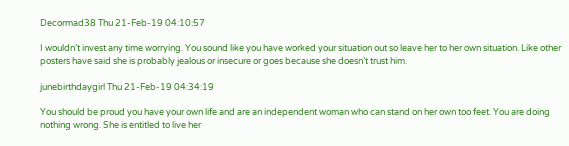Decormad38 Thu 21-Feb-19 04:10:57

I wouldn’t invest any time worrying. You sound like you have worked your situation out so leave her to her own situation. Like other posters have said she is probably jealous or insecure or goes because she doesn’t trust him.

junebirthdaygirl Thu 21-Feb-19 04:34:19

You should be proud you have your own life and are an independent woman who can stand on her own too feet. You are doing nothing wrong. She is entitled to live her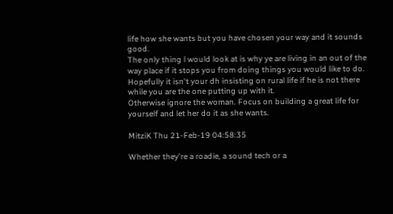life how she wants but you have chosen your way and it sounds good.
The only thing l would look at is why ye are living in an out of the way place if it stops you from doing things you would like to do. Hopefully it isn't your dh insisting on rural life if he is not there while you are the one putting up with it.
Otherwise ignore the woman. Focus on building a great life for yourself and let her do it as she wants.

MitziK Thu 21-Feb-19 04:58:35

Whether they're a roadie, a sound tech or a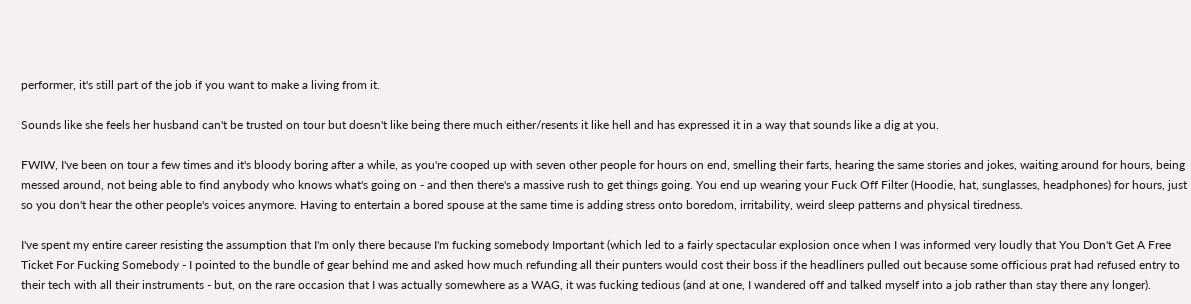performer, it's still part of the job if you want to make a living from it.

Sounds like she feels her husband can't be trusted on tour but doesn't like being there much either/resents it like hell and has expressed it in a way that sounds like a dig at you.

FWIW, I've been on tour a few times and it's bloody boring after a while, as you're cooped up with seven other people for hours on end, smelling their farts, hearing the same stories and jokes, waiting around for hours, being messed around, not being able to find anybody who knows what's going on - and then there's a massive rush to get things going. You end up wearing your Fuck Off Filter (Hoodie, hat, sunglasses, headphones) for hours, just so you don't hear the other people's voices anymore. Having to entertain a bored spouse at the same time is adding stress onto boredom, irritability, weird sleep patterns and physical tiredness.

I've spent my entire career resisting the assumption that I'm only there because I'm fucking somebody Important (which led to a fairly spectacular explosion once when I was informed very loudly that You Don't Get A Free Ticket For Fucking Somebody - I pointed to the bundle of gear behind me and asked how much refunding all their punters would cost their boss if the headliners pulled out because some officious prat had refused entry to their tech with all their instruments - but, on the rare occasion that I was actually somewhere as a WAG, it was fucking tedious (and at one, I wandered off and talked myself into a job rather than stay there any longer).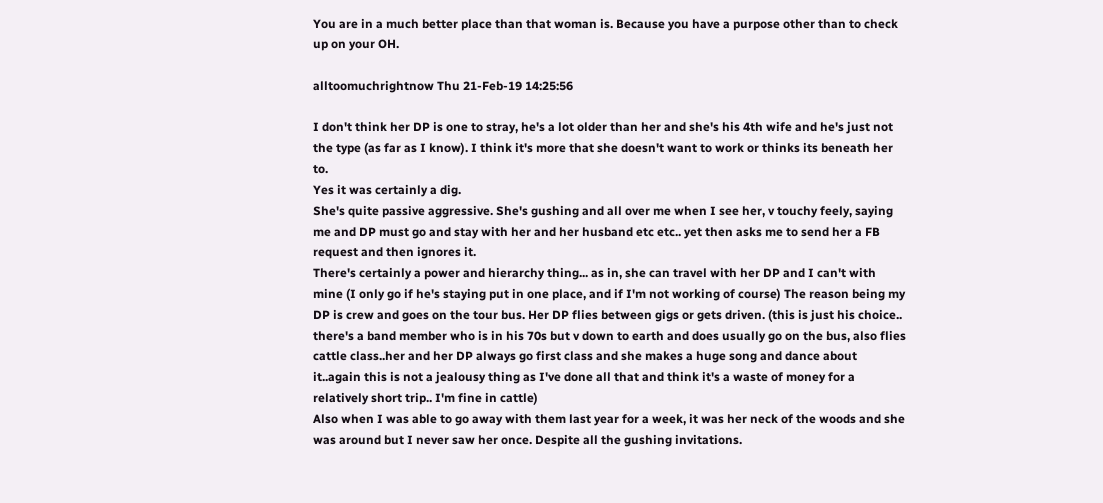You are in a much better place than that woman is. Because you have a purpose other than to check up on your OH.

alltoomuchrightnow Thu 21-Feb-19 14:25:56

I don't think her DP is one to stray, he's a lot older than her and she's his 4th wife and he's just not the type (as far as I know). I think it's more that she doesn't want to work or thinks its beneath her to.
Yes it was certainly a dig.
She's quite passive aggressive. She's gushing and all over me when I see her, v touchy feely, saying me and DP must go and stay with her and her husband etc etc.. yet then asks me to send her a FB request and then ignores it.
There's certainly a power and hierarchy thing... as in, she can travel with her DP and I can't with mine (I only go if he's staying put in one place, and if I'm not working of course) The reason being my DP is crew and goes on the tour bus. Her DP flies between gigs or gets driven. (this is just his choice.. there's a band member who is in his 70s but v down to earth and does usually go on the bus, also flies cattle class..her and her DP always go first class and she makes a huge song and dance about it..again this is not a jealousy thing as I've done all that and think it's a waste of money for a relatively short trip.. I'm fine in cattle)
Also when I was able to go away with them last year for a week, it was her neck of the woods and she was around but I never saw her once. Despite all the gushing invitations.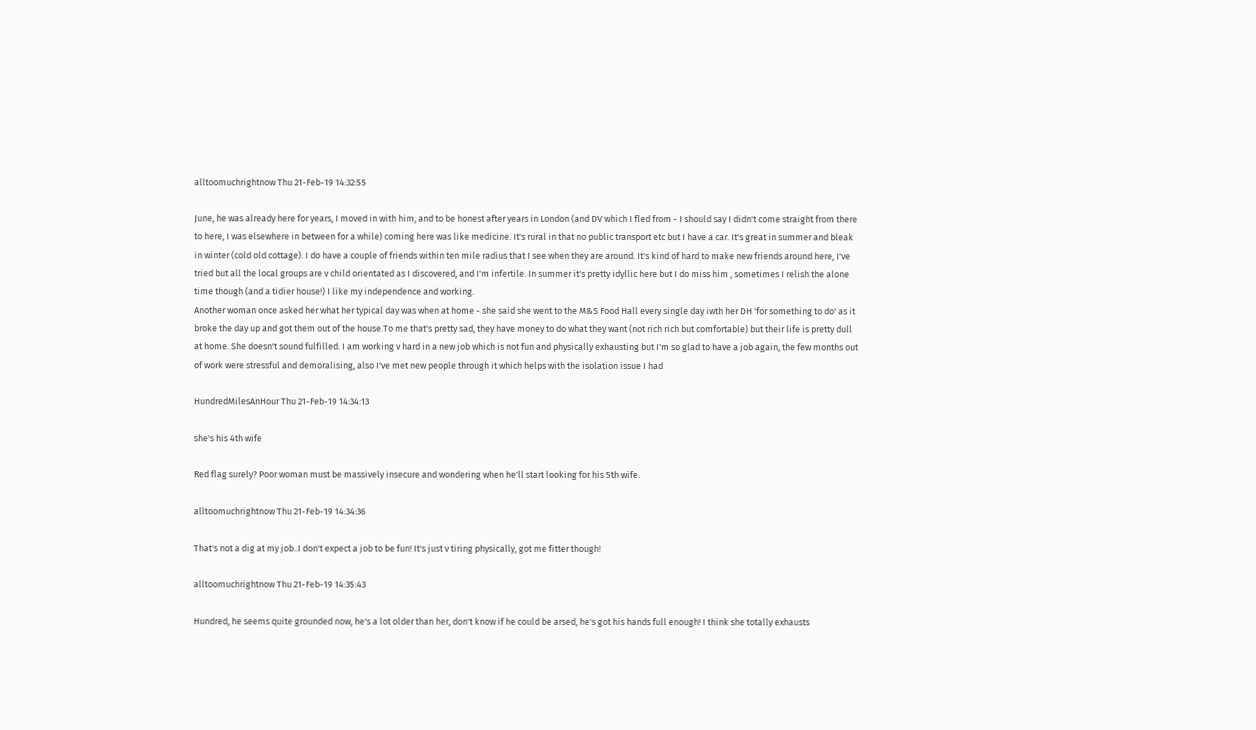alltoomuchrightnow Thu 21-Feb-19 14:32:55

June, he was already here for years, I moved in with him, and to be honest after years in London (and DV which I fled from - I should say I didn't come straight from there to here, I was elsewhere in between for a while) coming here was like medicine. It's rural in that no public transport etc but I have a car. It's great in summer and bleak in winter (cold old cottage). I do have a couple of friends within ten mile radius that I see when they are around. It's kind of hard to make new friends around here, I've tried but all the local groups are v child orientated as I discovered, and I'm infertile. In summer it's pretty idyllic here but I do miss him , sometimes I relish the alone time though (and a tidier house!) I like my independence and working.
Another woman once asked her what her typical day was when at home - she said she went to the M&S Food Hall every single day iwth her DH 'for something to do' as it broke the day up and got them out of the house.To me that's pretty sad, they have money to do what they want (not rich rich but comfortable) but their life is pretty dull at home. She doesn't sound fulfilled. I am working v hard in a new job which is not fun and physically exhausting but I'm so glad to have a job again, the few months out of work were stressful and demoralising, also I've met new people through it which helps with the isolation issue I had

HundredMilesAnHour Thu 21-Feb-19 14:34:13

she's his 4th wife

Red flag surely? Poor woman must be massively insecure and wondering when he'll start looking for his 5th wife.

alltoomuchrightnow Thu 21-Feb-19 14:34:36

That's not a dig at my job..I don't expect a job to be fun! It's just v tiring physically, got me fitter though!

alltoomuchrightnow Thu 21-Feb-19 14:35:43

Hundred, he seems quite grounded now, he's a lot older than her, don't know if he could be arsed, he's got his hands full enough! I think she totally exhausts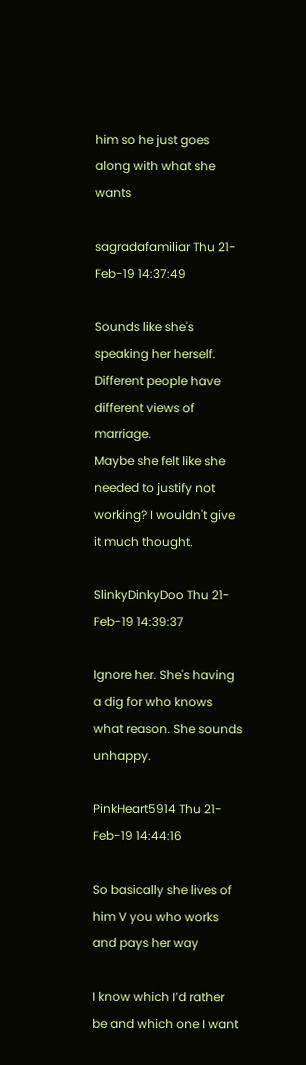him so he just goes along with what she wants

sagradafamiliar Thu 21-Feb-19 14:37:49

Sounds like she's speaking her herself. Different people have different views of marriage.
Maybe she felt like she needed to justify not working? I wouldn't give it much thought.

SlinkyDinkyDoo Thu 21-Feb-19 14:39:37

Ignore her. She's having a dig for who knows what reason. She sounds unhappy.

PinkHeart5914 Thu 21-Feb-19 14:44:16

So basically she lives of him V you who works and pays her way

I know which I’d rather be and which one I want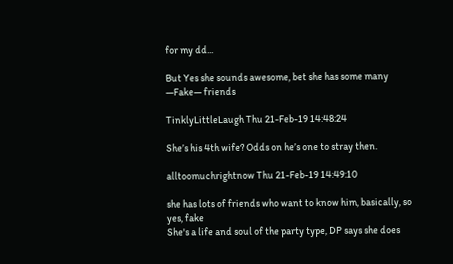for my dd...

But Yes she sounds awesome, bet she has some many —Fake— friends

TinklyLittleLaugh Thu 21-Feb-19 14:48:24

She’s his 4th wife? Odds on he’s one to stray then.

alltoomuchrightnow Thu 21-Feb-19 14:49:10

she has lots of friends who want to know him, basically, so yes, fake
She's a life and soul of the party type, DP says she does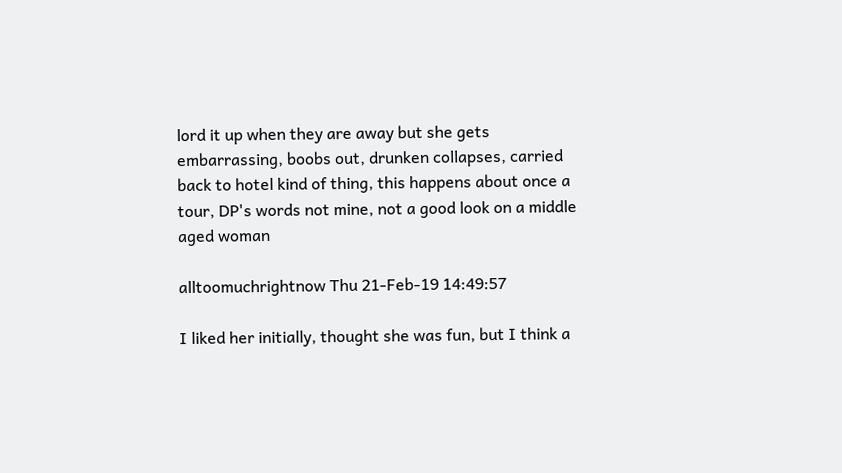lord it up when they are away but she gets embarrassing, boobs out, drunken collapses, carried back to hotel kind of thing, this happens about once a tour, DP's words not mine, not a good look on a middle aged woman

alltoomuchrightnow Thu 21-Feb-19 14:49:57

I liked her initially, thought she was fun, but I think a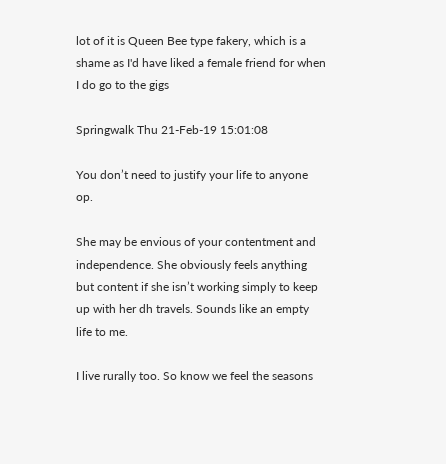lot of it is Queen Bee type fakery, which is a shame as I'd have liked a female friend for when I do go to the gigs

Springwalk Thu 21-Feb-19 15:01:08

You don’t need to justify your life to anyone op.

She may be envious of your contentment and independence. She obviously feels anything but content if she isn’t working simply to keep up with her dh travels. Sounds like an empty life to me.

I live rurally too. So know we feel the seasons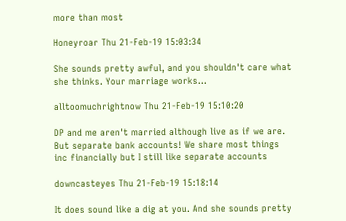more than most

Honeyroar Thu 21-Feb-19 15:03:34

She sounds pretty awful, and you shouldn't care what she thinks. Your marriage works...

alltoomuchrightnow Thu 21-Feb-19 15:10:20

DP and me aren't married although live as if we are. But separate bank accounts! We share most things inc financially but I still like separate accounts

downcasteyes Thu 21-Feb-19 15:18:14

It does sound like a dig at you. And she sounds pretty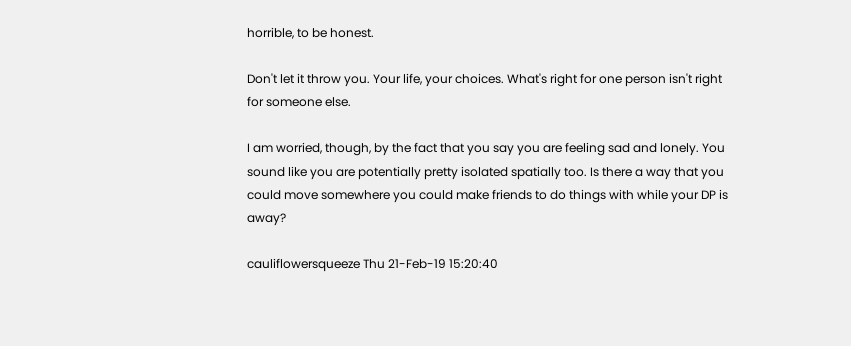horrible, to be honest.

Don't let it throw you. Your life, your choices. What's right for one person isn't right for someone else.

I am worried, though, by the fact that you say you are feeling sad and lonely. You sound like you are potentially pretty isolated spatially too. Is there a way that you could move somewhere you could make friends to do things with while your DP is away?

cauliflowersqueeze Thu 21-Feb-19 15:20:40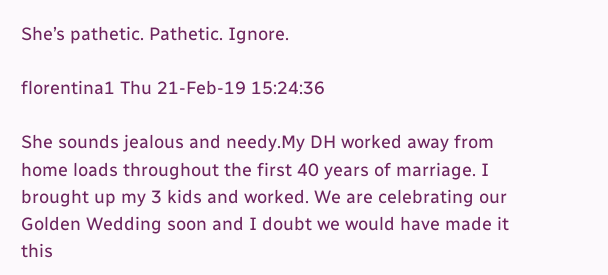She’s pathetic. Pathetic. Ignore.

florentina1 Thu 21-Feb-19 15:24:36

She sounds jealous and needy.My DH worked away from home loads throughout the first 40 years of marriage. I brought up my 3 kids and worked. We are celebrating our Golden Wedding soon and I doubt we would have made it this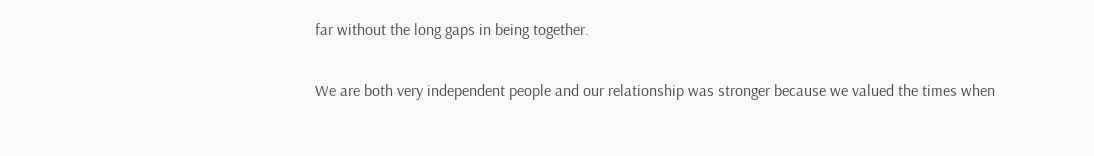far without the long gaps in being together.

We are both very independent people and our relationship was stronger because we valued the times when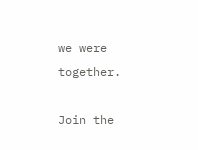we were together.

Join the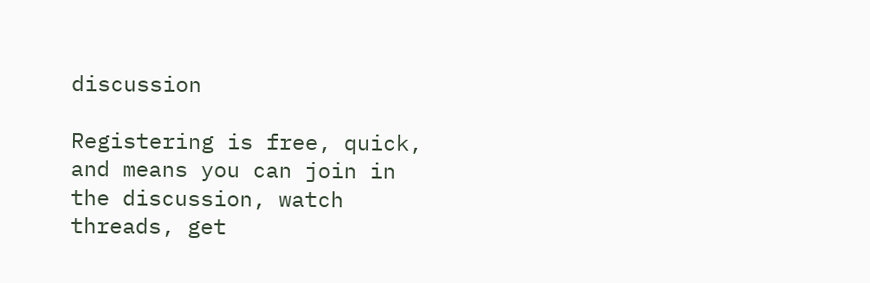discussion

Registering is free, quick, and means you can join in the discussion, watch threads, get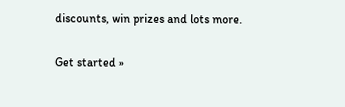discounts, win prizes and lots more.

Get started »